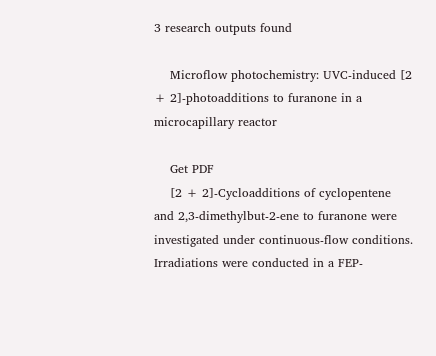3 research outputs found

    Microflow photochemistry: UVC-induced [2 + 2]-photoadditions to furanone in a microcapillary reactor

    Get PDF
    [2 + 2]-Cycloadditions of cyclopentene and 2,3-dimethylbut-2-ene to furanone were investigated under continuous-flow conditions. Irradiations were conducted in a FEP-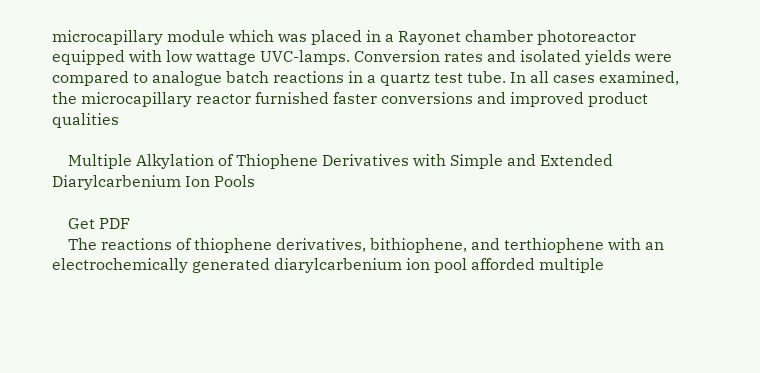microcapillary module which was placed in a Rayonet chamber photoreactor equipped with low wattage UVC-lamps. Conversion rates and isolated yields were compared to analogue batch reactions in a quartz test tube. In all cases examined, the microcapillary reactor furnished faster conversions and improved product qualities

    Multiple Alkylation of Thiophene Derivatives with Simple and Extended Diarylcarbenium Ion Pools

    Get PDF
    The reactions of thiophene derivatives, bithiophene, and terthiophene with an electrochemically generated diarylcarbenium ion pool afforded multiple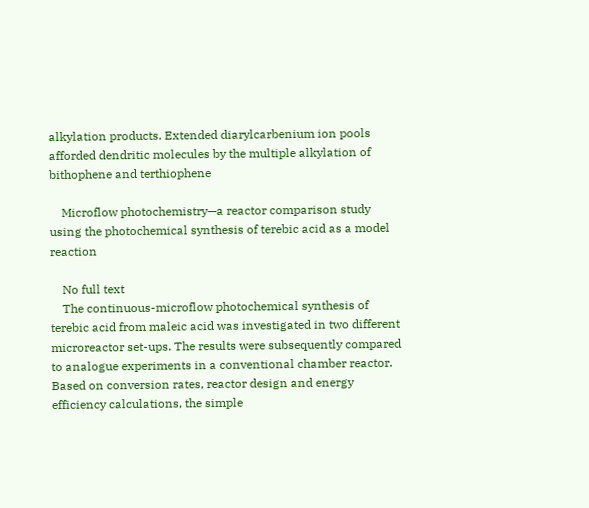alkylation products. Extended diarylcarbenium ion pools afforded dendritic molecules by the multiple alkylation of bithophene and terthiophene

    Microflow photochemistry—a reactor comparison study using the photochemical synthesis of terebic acid as a model reaction

    No full text
    The continuous-microflow photochemical synthesis of terebic acid from maleic acid was investigated in two different microreactor set-ups. The results were subsequently compared to analogue experiments in a conventional chamber reactor. Based on conversion rates, reactor design and energy efficiency calculations, the simple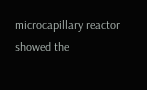microcapillary reactor showed the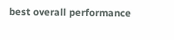best overall performance